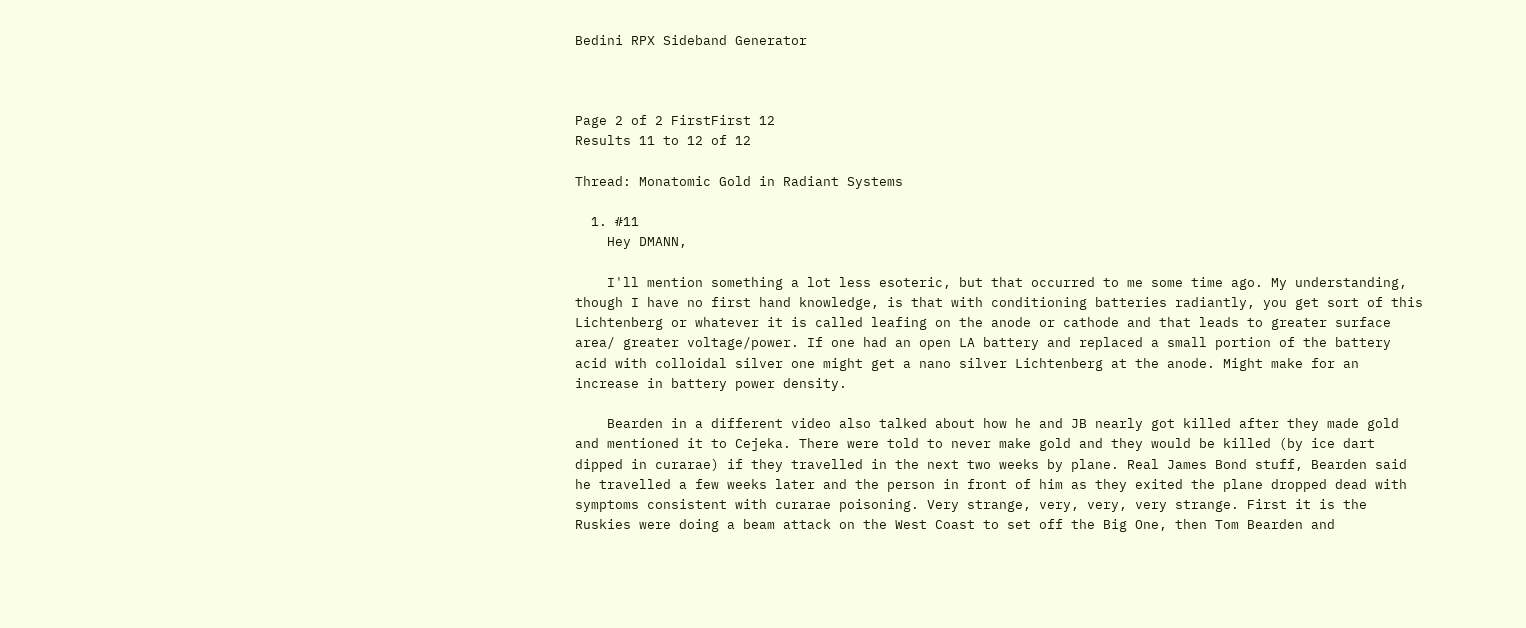Bedini RPX Sideband Generator



Page 2 of 2 FirstFirst 12
Results 11 to 12 of 12

Thread: Monatomic Gold in Radiant Systems

  1. #11
    Hey DMANN,

    I'll mention something a lot less esoteric, but that occurred to me some time ago. My understanding, though I have no first hand knowledge, is that with conditioning batteries radiantly, you get sort of this Lichtenberg or whatever it is called leafing on the anode or cathode and that leads to greater surface area/ greater voltage/power. If one had an open LA battery and replaced a small portion of the battery acid with colloidal silver one might get a nano silver Lichtenberg at the anode. Might make for an increase in battery power density.

    Bearden in a different video also talked about how he and JB nearly got killed after they made gold and mentioned it to Cejeka. There were told to never make gold and they would be killed (by ice dart dipped in curarae) if they travelled in the next two weeks by plane. Real James Bond stuff, Bearden said he travelled a few weeks later and the person in front of him as they exited the plane dropped dead with symptoms consistent with curarae poisoning. Very strange, very, very, very strange. First it is the Ruskies were doing a beam attack on the West Coast to set off the Big One, then Tom Bearden and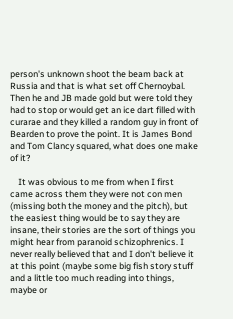person's unknown shoot the beam back at Russia and that is what set off Chernoybal. Then he and JB made gold but were told they had to stop or would get an ice dart filled with curarae and they killed a random guy in front of Bearden to prove the point. It is James Bond and Tom Clancy squared, what does one make of it?

    It was obvious to me from when I first came across them they were not con men (missing both the money and the pitch), but the easiest thing would be to say they are insane, their stories are the sort of things you might hear from paranoid schizophrenics. I never really believed that and I don't believe it at this point (maybe some big fish story stuff and a little too much reading into things, maybe or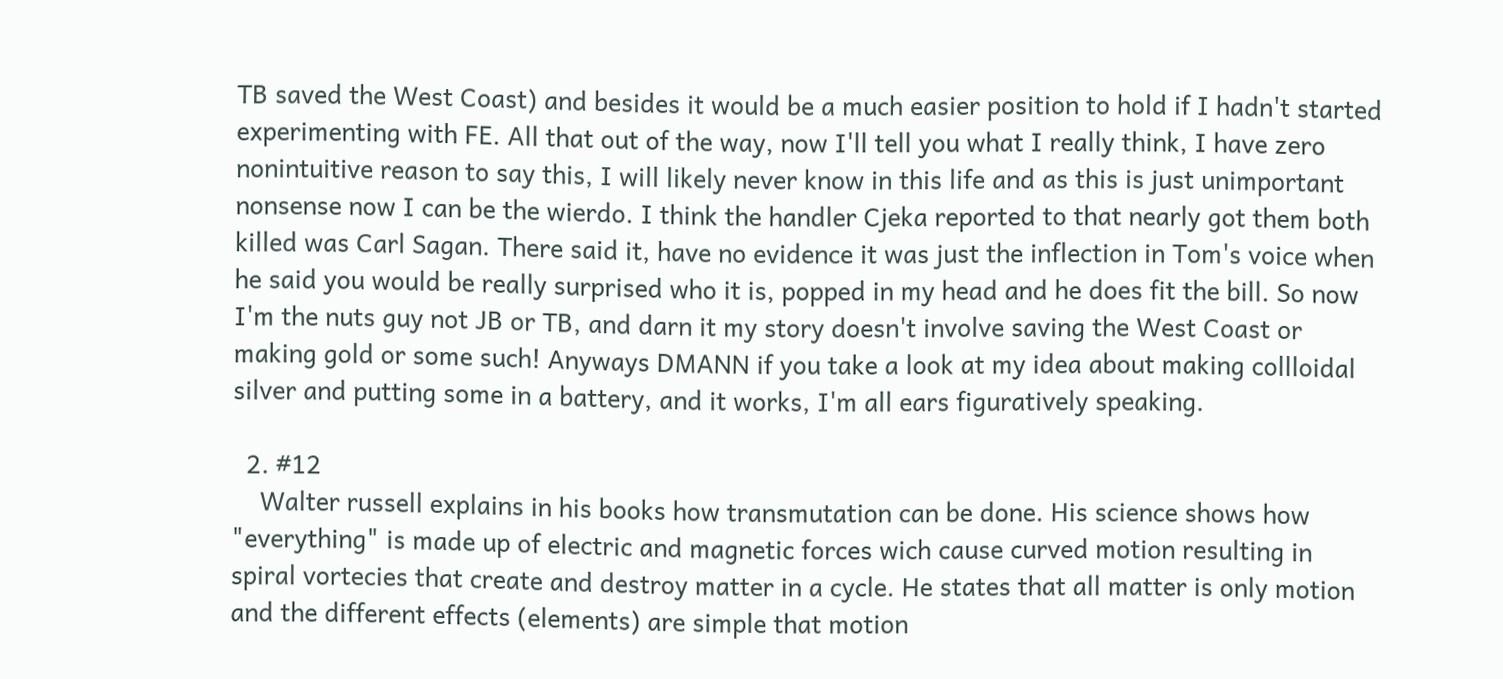TB saved the West Coast) and besides it would be a much easier position to hold if I hadn't started experimenting with FE. All that out of the way, now I'll tell you what I really think, I have zero nonintuitive reason to say this, I will likely never know in this life and as this is just unimportant nonsense now I can be the wierdo. I think the handler Cjeka reported to that nearly got them both killed was Carl Sagan. There said it, have no evidence it was just the inflection in Tom's voice when he said you would be really surprised who it is, popped in my head and he does fit the bill. So now I'm the nuts guy not JB or TB, and darn it my story doesn't involve saving the West Coast or making gold or some such! Anyways DMANN if you take a look at my idea about making collloidal silver and putting some in a battery, and it works, I'm all ears figuratively speaking.

  2. #12
    Walter russell explains in his books how transmutation can be done. His science shows how "everything" is made up of electric and magnetic forces wich cause curved motion resulting in spiral vortecies that create and destroy matter in a cycle. He states that all matter is only motion and the different effects (elements) are simple that motion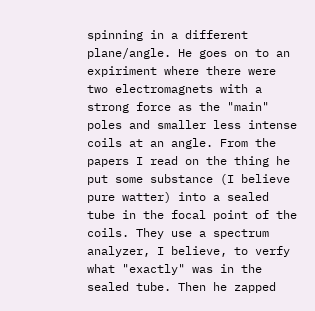spinning in a different plane/angle. He goes on to an expiriment where there were two electromagnets with a strong force as the "main" poles and smaller less intense coils at an angle. From the papers I read on the thing he put some substance (I believe pure watter) into a sealed tube in the focal point of the coils. They use a spectrum analyzer, I believe, to verfy what "exactly" was in the sealed tube. Then he zapped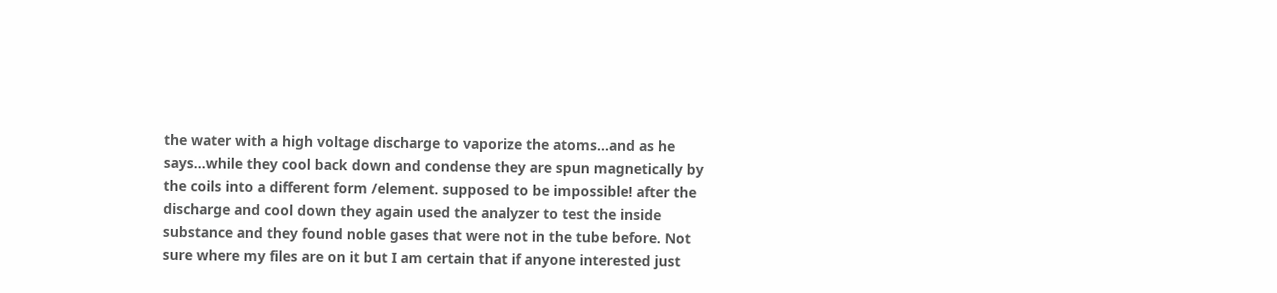the water with a high voltage discharge to vaporize the atoms...and as he says...while they cool back down and condense they are spun magnetically by the coils into a different form /element. supposed to be impossible! after the discharge and cool down they again used the analyzer to test the inside substance and they found noble gases that were not in the tube before. Not sure where my files are on it but I am certain that if anyone interested just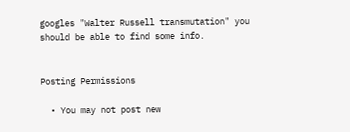googles "Walter Russell transmutation" you should be able to find some info.


Posting Permissions

  • You may not post new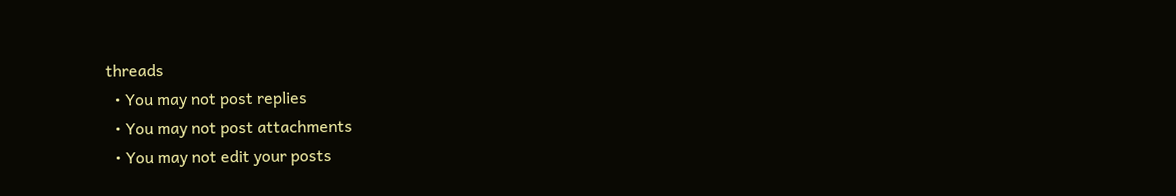threads
  • You may not post replies
  • You may not post attachments
  • You may not edit your posts